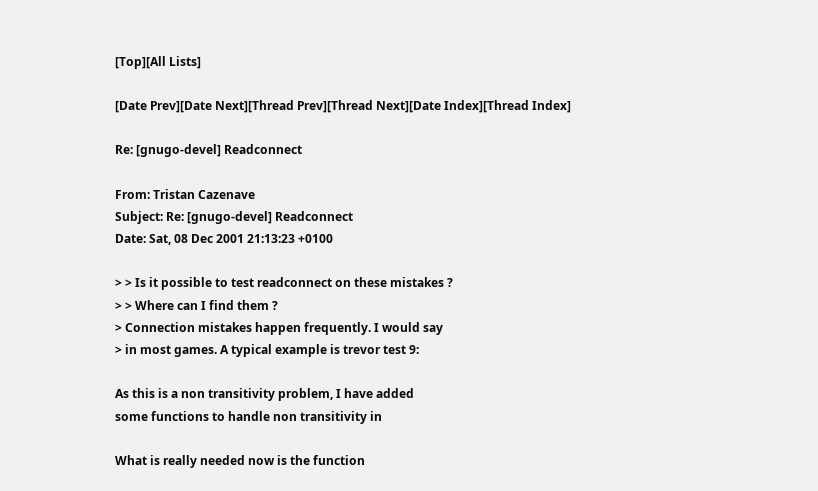[Top][All Lists]

[Date Prev][Date Next][Thread Prev][Thread Next][Date Index][Thread Index]

Re: [gnugo-devel] Readconnect

From: Tristan Cazenave
Subject: Re: [gnugo-devel] Readconnect
Date: Sat, 08 Dec 2001 21:13:23 +0100

> > Is it possible to test readconnect on these mistakes ?
> > Where can I find them ?
> Connection mistakes happen frequently. I would say
> in most games. A typical example is trevor test 9:

As this is a non transitivity problem, I have added
some functions to handle non transitivity in

What is really needed now is the function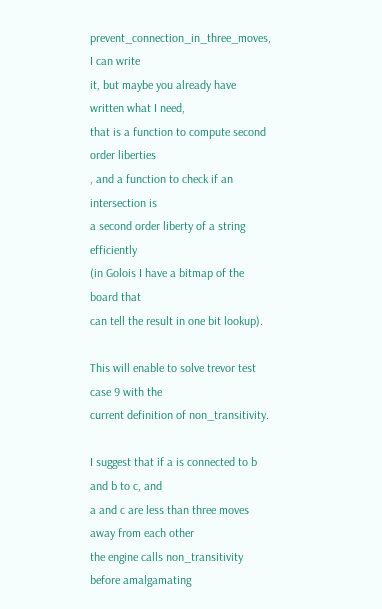prevent_connection_in_three_moves, I can write
it, but maybe you already have written what I need,
that is a function to compute second order liberties
, and a function to check if an intersection is
a second order liberty of a string efficiently
(in Golois I have a bitmap of the board that
can tell the result in one bit lookup).

This will enable to solve trevor test case 9 with the
current definition of non_transitivity.

I suggest that if a is connected to b and b to c, and
a and c are less than three moves away from each other
the engine calls non_transitivity before amalgamating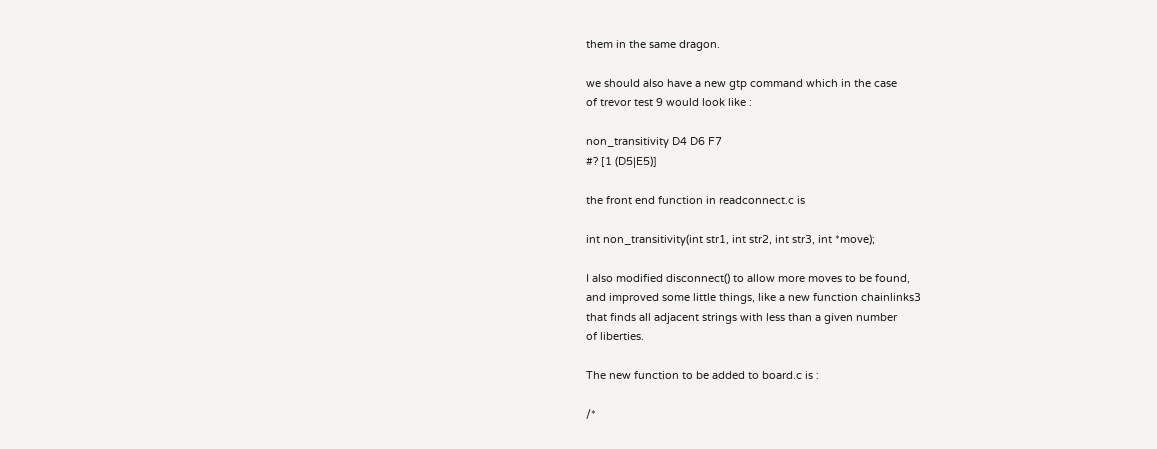them in the same dragon.

we should also have a new gtp command which in the case
of trevor test 9 would look like :

non_transitivity D4 D6 F7
#? [1 (D5|E5)]

the front end function in readconnect.c is

int non_transitivity(int str1, int str2, int str3, int *move);

I also modified disconnect() to allow more moves to be found,
and improved some little things, like a new function chainlinks3
that finds all adjacent strings with less than a given number
of liberties.

The new function to be added to board.c is :

/*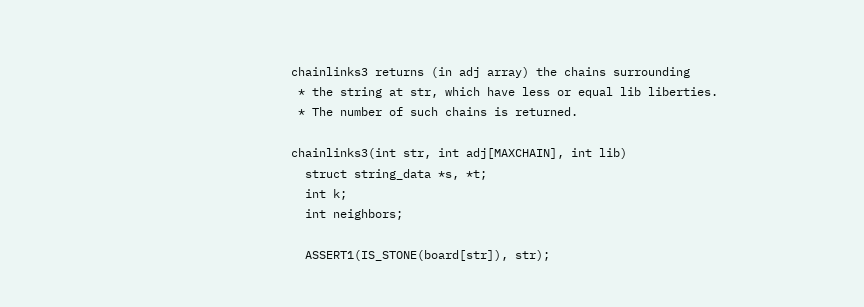chainlinks3 returns (in adj array) the chains surrounding
 * the string at str, which have less or equal lib liberties.
 * The number of such chains is returned.

chainlinks3(int str, int adj[MAXCHAIN], int lib)
  struct string_data *s, *t;
  int k;
  int neighbors;

  ASSERT1(IS_STONE(board[str]), str);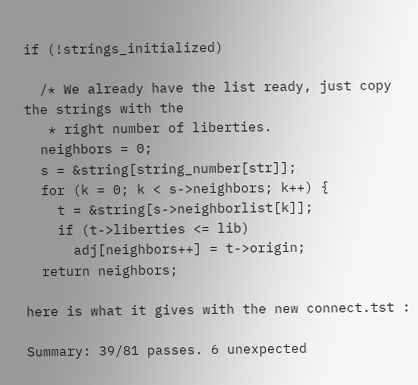if (!strings_initialized)

  /* We already have the list ready, just copy the strings with the
   * right number of liberties.
  neighbors = 0;
  s = &string[string_number[str]];
  for (k = 0; k < s->neighbors; k++) {
    t = &string[s->neighborlist[k]];
    if (t->liberties <= lib)
      adj[neighbors++] = t->origin;
  return neighbors;

here is what it gives with the new connect.tst :

Summary: 39/81 passes. 6 unexpected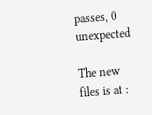passes, 0 unexpected

The new files is at :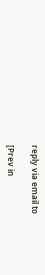reply via email to

[Prev in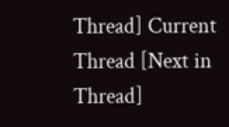Thread] Current Thread [Next in Thread]